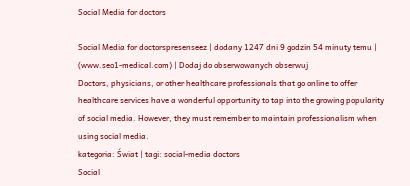Social Media for doctors

Social Media for doctorspresenseez | dodany 1247 dni 9 godzin 54 minuty temu | (www.seo1-medical.com) | Dodaj do obserwowanych obserwuj
Doctors, physicians, or other healthcare professionals that go online to offer healthcare services have a wonderful opportunity to tap into the growing popularity of social media. However, they must remember to maintain professionalism when using social media.
kategoria: Świat | tagi: social-media doctors
Social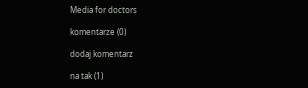Media for doctors

komentarze (0)

dodaj komentarz

na tak (1)